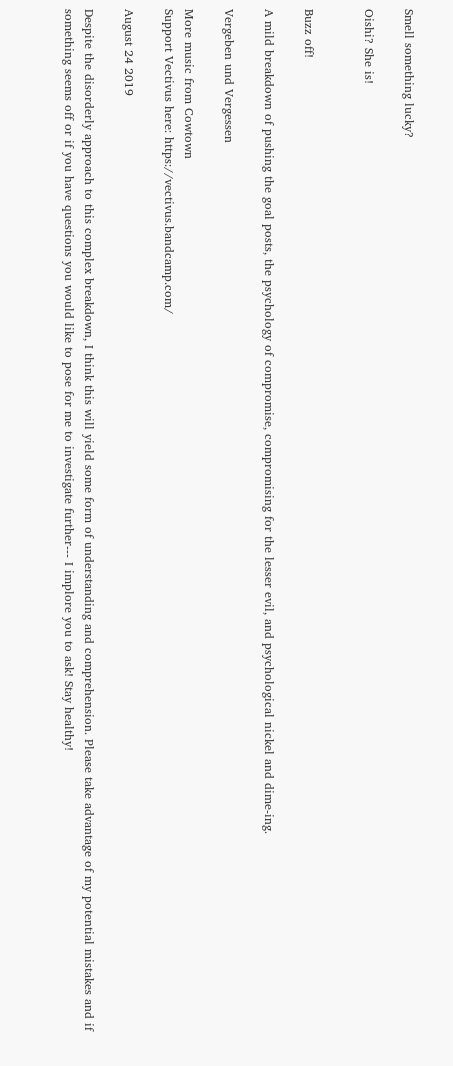Smell something lucky?

Oishi? She is!


Buzz off!

A mild breakdown of pushing the goal posts, the psychology of compromise, compromising for the lesser evil, and psychological nickel and dime-ing.

Vergeben und Vergessen

More music from Cowtown
Support Vectivus here: https://vectivus.bandcamp.com/

August 24 2019

Despite the disorderly approach to this complex breakdown, I think this will yield some form of understanding and comprehension. Please take advantage of my potential mistakes and if something seems off or if you have questions you would like to pose for me to investigate further--- I implore you to ask! Stay healthy!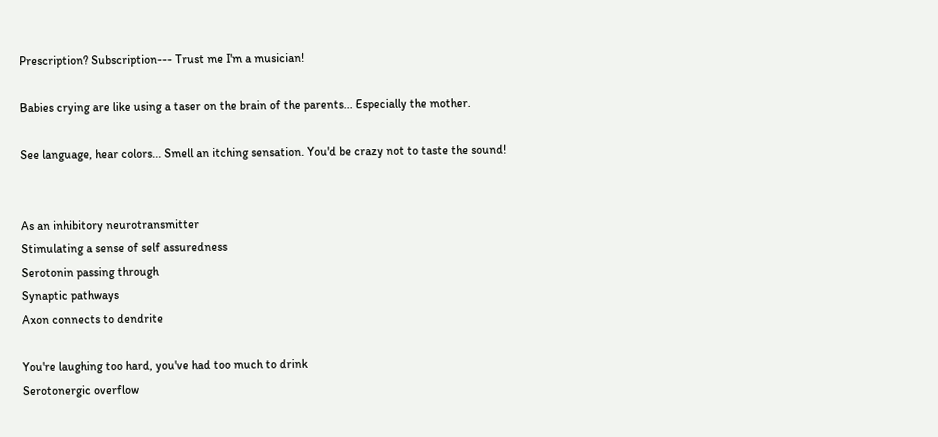Prescription? Subscription--- Trust me I'm a musician!

Babies crying are like using a taser on the brain of the parents... Especially the mother.

See language, hear colors... Smell an itching sensation. You'd be crazy not to taste the sound!


As an inhibitory neurotransmitter
Stimulating a sense of self assuredness
Serotonin passing through
Synaptic pathways
Axon connects to dendrite

You're laughing too hard, you've had too much to drink
Serotonergic overflow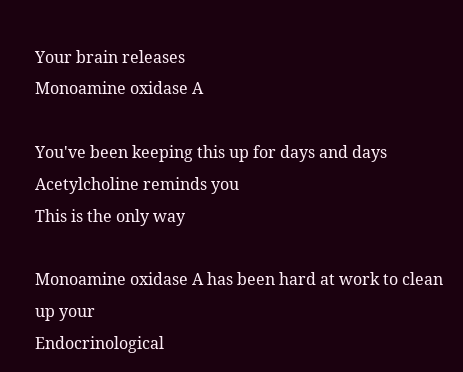Your brain releases
Monoamine oxidase A

You've been keeping this up for days and days
Acetylcholine reminds you
This is the only way

Monoamine oxidase A has been hard at work to clean up your
Endocrinological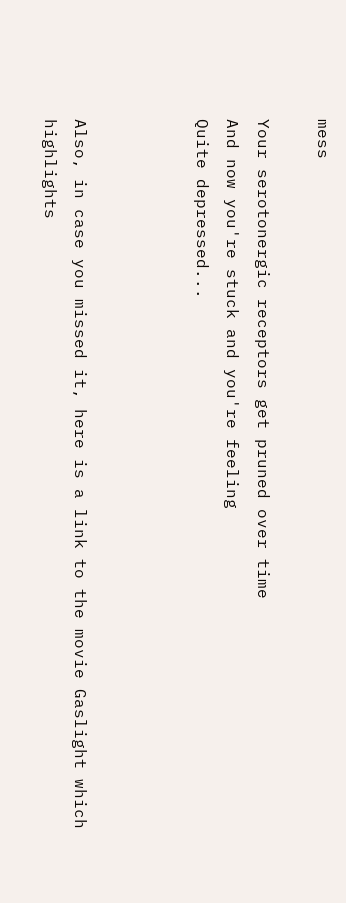mess

Your serotonergic receptors get pruned over time
And now you're stuck and you're feeling
Quite depressed...



Also, in case you missed it, here is a link to the movie Gaslight which highlights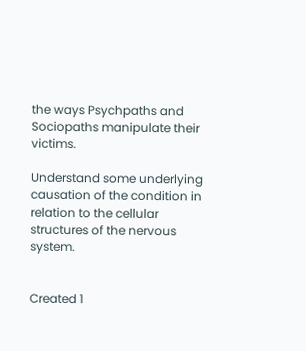the ways Psychpaths and Sociopaths manipulate their victims.

Understand some underlying causation of the condition in relation to the cellular structures of the nervous system.


Created 1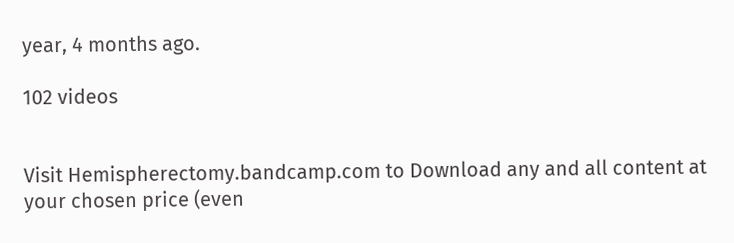year, 4 months ago.

102 videos


Visit Hemispherectomy.bandcamp.com to Download any and all content at your chosen price (even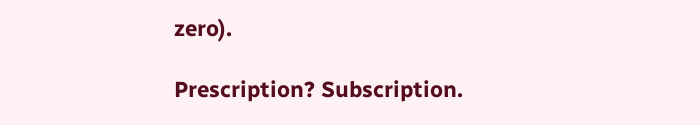zero).

Prescription? Subscription.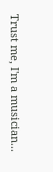Trust me, I'm a musician...